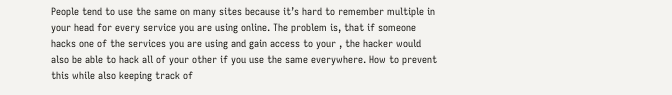People tend to use the same on many sites because it’s hard to remember multiple in your head for every service you are using online. The problem is, that if someone hacks one of the services you are using and gain access to your , the hacker would also be able to hack all of your other if you use the same everywhere. How to prevent this while also keeping track of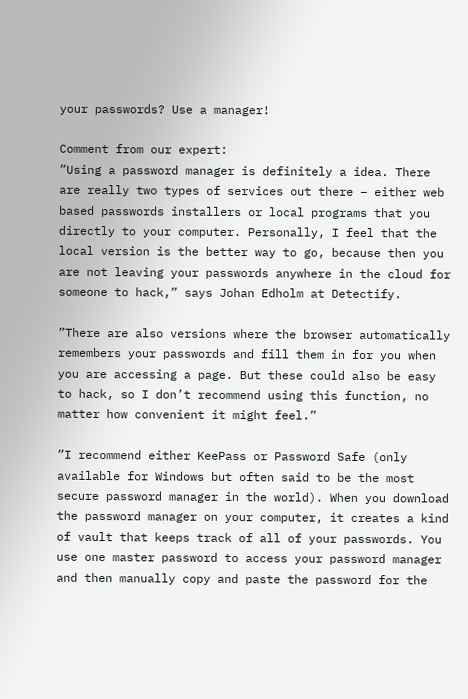your passwords? Use a manager!

Comment from our expert:
”Using a password manager is definitely a idea. There are really two types of services out there – either web based passwords installers or local programs that you directly to your computer. Personally, I feel that the local version is the better way to go, because then you are not leaving your passwords anywhere in the cloud for someone to hack,” says Johan Edholm at Detectify.

”There are also versions where the browser automatically remembers your passwords and fill them in for you when you are accessing a page. But these could also be easy to hack, so I don’t recommend using this function, no matter how convenient it might feel.”

”I recommend either KeePass or Password Safe (only available for Windows but often said to be the most secure password manager in the world). When you download the password manager on your computer, it creates a kind of vault that keeps track of all of your passwords. You use one master password to access your password manager and then manually copy and paste the password for the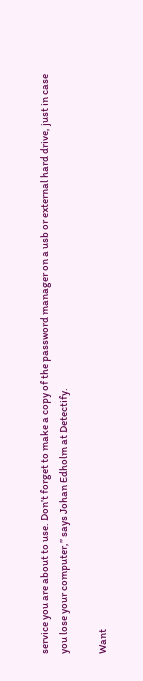service you are about to use. Don’t forget to make a copy of the password manager on a usb or external hard drive, just in case you lose your computer,” says Johan Edholm at Detectify.

Want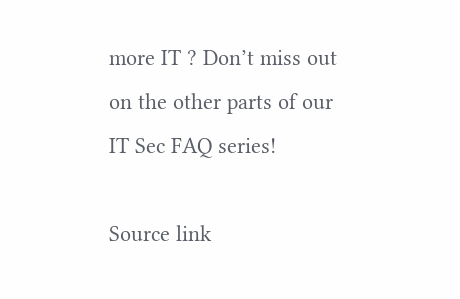more IT ? Don’t miss out on the other parts of our IT Sec FAQ series!

Source link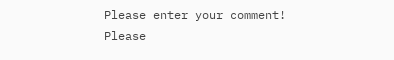Please enter your comment!
Please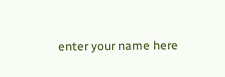enter your name here